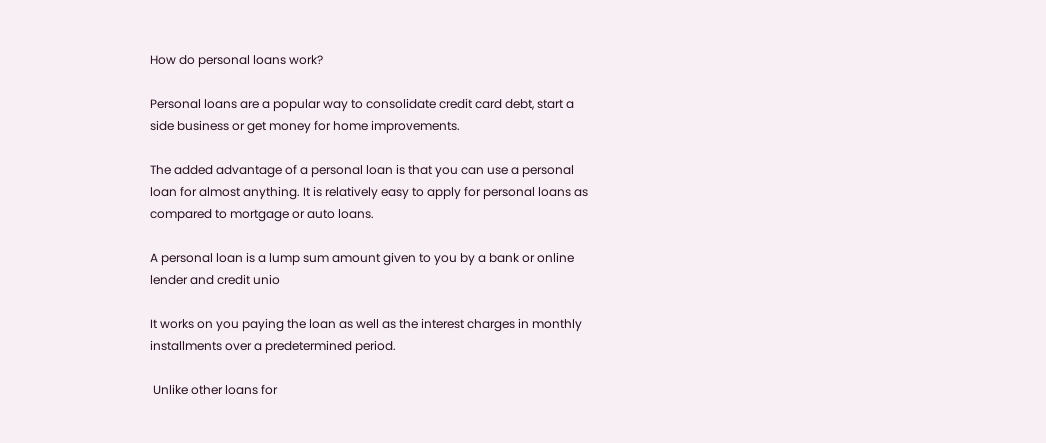How do personal loans work?

Personal loans are a popular way to consolidate credit card debt, start a side business or get money for home improvements.

The added advantage of a personal loan is that you can use a personal loan for almost anything. It is relatively easy to apply for personal loans as compared to mortgage or auto loans.

A personal loan is a lump sum amount given to you by a bank or online lender and credit unio

It works on you paying the loan as well as the interest charges in monthly installments over a predetermined period.

 Unlike other loans for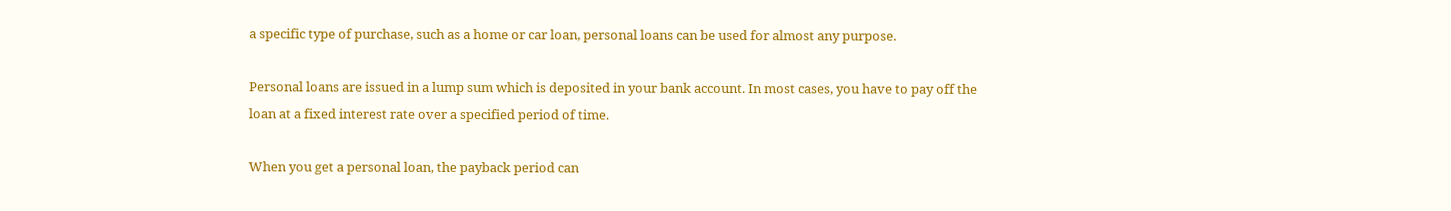a specific type of purchase, such as a home or car loan, personal loans can be used for almost any purpose.

Personal loans are issued in a lump sum which is deposited in your bank account. In most cases, you have to pay off the loan at a fixed interest rate over a specified period of time.

When you get a personal loan, the payback period can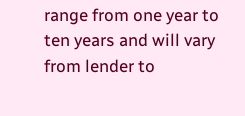range from one year to ten years and will vary from lender to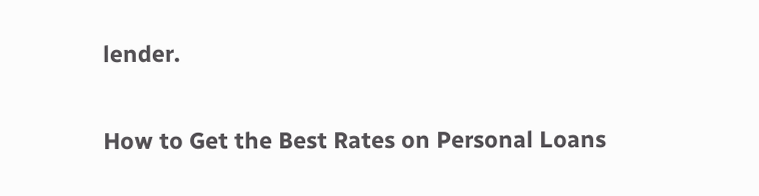lender.

How to Get the Best Rates on Personal Loans